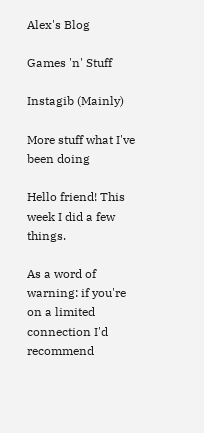Alex's Blog

Games 'n' Stuff

Instagib (Mainly)

More stuff what I've been doing

Hello friend! This week I did a few things.

As a word of warning: if you're on a limited connection I'd recommend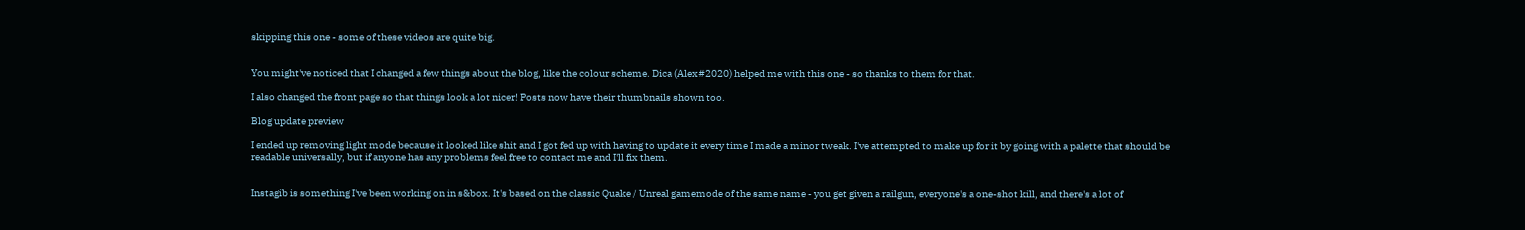skipping this one - some of these videos are quite big.


You might've noticed that I changed a few things about the blog, like the colour scheme. Dica (Alex#2020) helped me with this one - so thanks to them for that.

I also changed the front page so that things look a lot nicer! Posts now have their thumbnails shown too.

Blog update preview

I ended up removing light mode because it looked like shit and I got fed up with having to update it every time I made a minor tweak. I've attempted to make up for it by going with a palette that should be readable universally, but if anyone has any problems feel free to contact me and I'll fix them.


Instagib is something I've been working on in s&box. It's based on the classic Quake / Unreal gamemode of the same name - you get given a railgun, everyone's a one-shot kill, and there's a lot of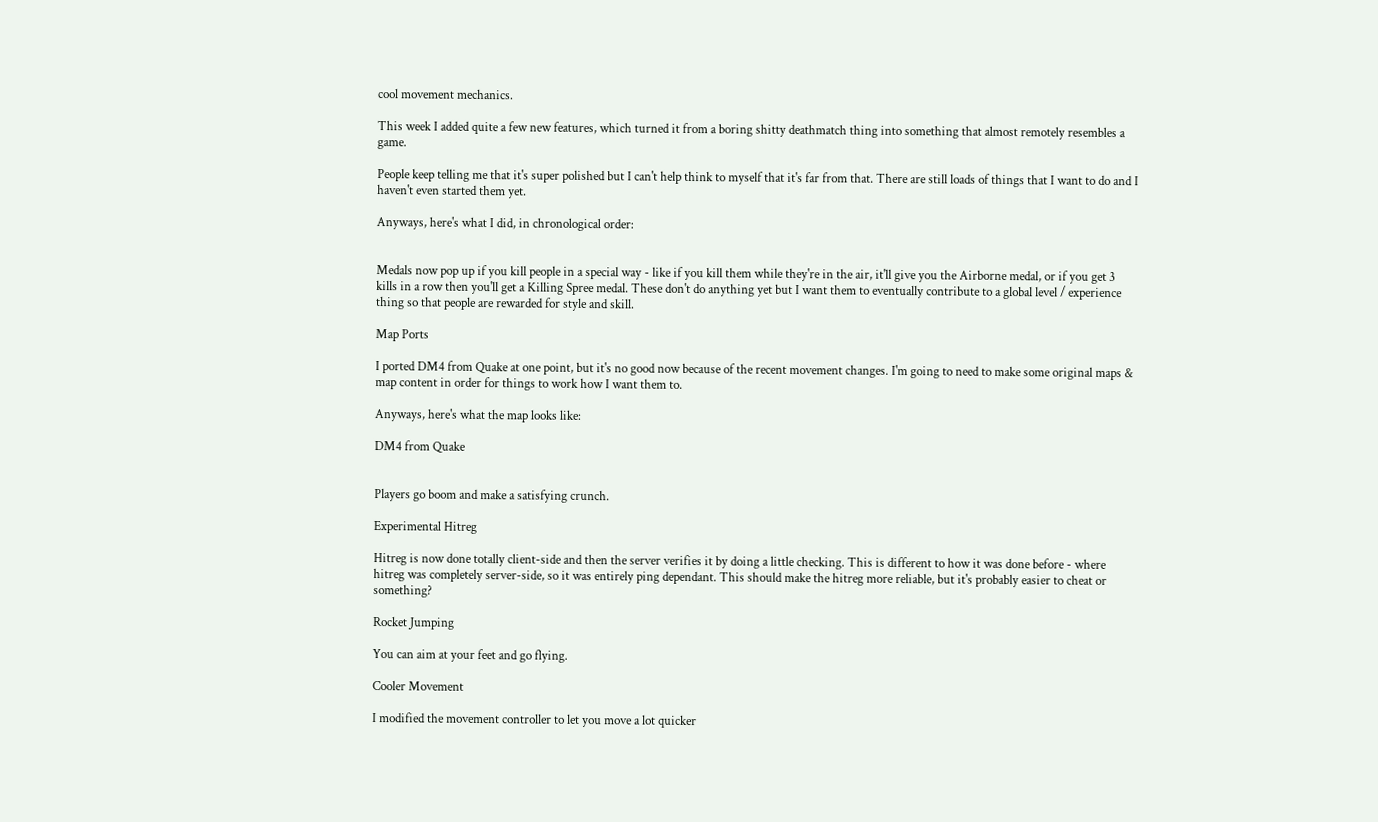cool movement mechanics.

This week I added quite a few new features, which turned it from a boring shitty deathmatch thing into something that almost remotely resembles a game.

People keep telling me that it's super polished but I can't help think to myself that it's far from that. There are still loads of things that I want to do and I haven't even started them yet.

Anyways, here's what I did, in chronological order:


Medals now pop up if you kill people in a special way - like if you kill them while they're in the air, it'll give you the Airborne medal, or if you get 3 kills in a row then you'll get a Killing Spree medal. These don't do anything yet but I want them to eventually contribute to a global level / experience thing so that people are rewarded for style and skill.

Map Ports

I ported DM4 from Quake at one point, but it's no good now because of the recent movement changes. I'm going to need to make some original maps & map content in order for things to work how I want them to.

Anyways, here's what the map looks like:

DM4 from Quake


Players go boom and make a satisfying crunch.

Experimental Hitreg

Hitreg is now done totally client-side and then the server verifies it by doing a little checking. This is different to how it was done before - where hitreg was completely server-side, so it was entirely ping dependant. This should make the hitreg more reliable, but it's probably easier to cheat or something?

Rocket Jumping

You can aim at your feet and go flying.

Cooler Movement

I modified the movement controller to let you move a lot quicker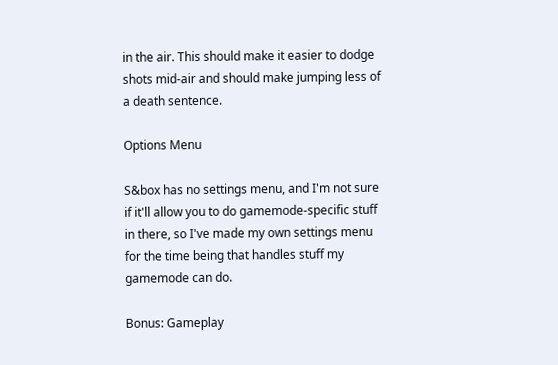in the air. This should make it easier to dodge shots mid-air and should make jumping less of a death sentence.

Options Menu

S&box has no settings menu, and I'm not sure if it'll allow you to do gamemode-specific stuff in there, so I've made my own settings menu for the time being that handles stuff my gamemode can do.

Bonus: Gameplay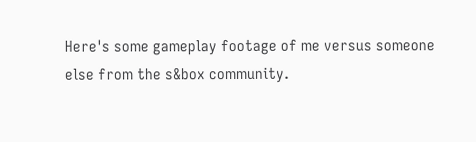Here's some gameplay footage of me versus someone else from the s&box community.